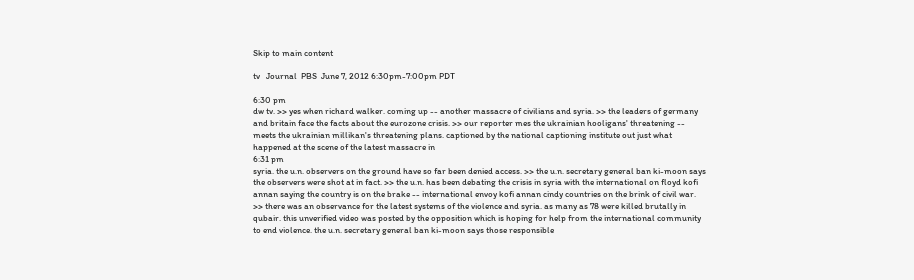Skip to main content

tv   Journal  PBS  June 7, 2012 6:30pm-7:00pm PDT

6:30 pm
dw tv. >> yes when richard walker. coming up -- another massacre of civilians and syria. >> the leaders of germany and britain face the facts about the eurozone crisis. >> our reporter mes the ukrainian hooligans' threatening -- meets the ukrainian millikan's threatening plans. captioned by the national captioning institute out just what happened at the scene of the latest massacre in
6:31 pm
syria. the u.n. observers on the ground have so far been denied access. >> the u.n. secretary general ban ki-moon says the observers were shot at in fact. >> the u.n. has been debating the crisis in syria with the international on floyd kofi annan saying the country is on the brake -- international envoy kofi annan cindy countries on the brink of civil war. >> there was an observance for the latest systems of the violence and syria. as many as 78 were killed brutally in qubair. this unverified video was posted by the opposition which is hoping for help from the international community to end violence. the u.n. secretary general ban ki-moon says those responsible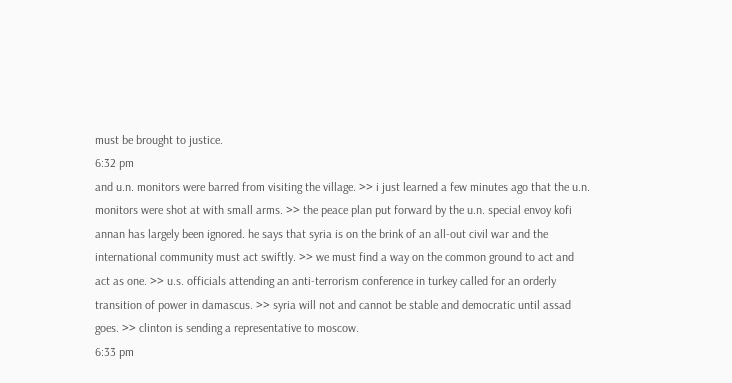must be brought to justice.
6:32 pm
and u.n. monitors were barred from visiting the village. >> i just learned a few minutes ago that the u.n. monitors were shot at with small arms. >> the peace plan put forward by the u.n. special envoy kofi annan has largely been ignored. he says that syria is on the brink of an all-out civil war and the international community must act swiftly. >> we must find a way on the common ground to act and act as one. >> u.s. officials attending an anti-terrorism conference in turkey called for an orderly transition of power in damascus. >> syria will not and cannot be stable and democratic until assad goes. >> clinton is sending a representative to moscow.
6:33 pm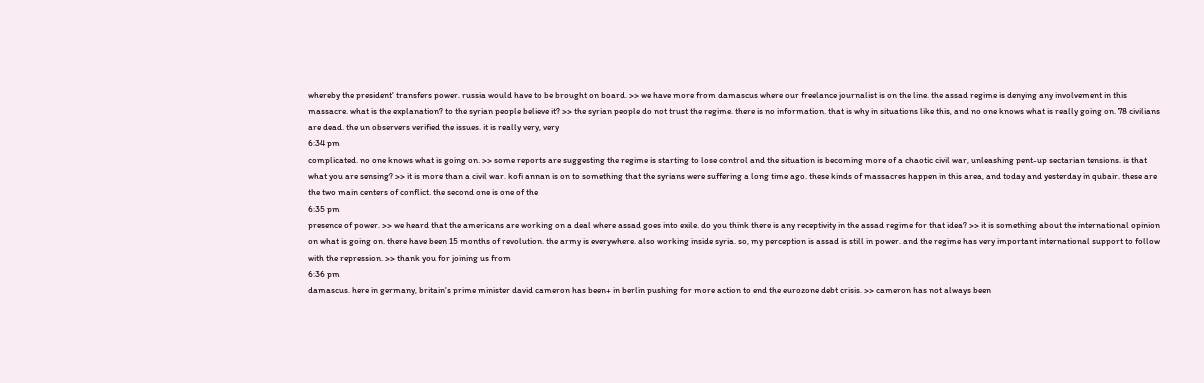whereby the president' transfers power. russia would have to be brought on board. >> we have more from damascus where our freelance journalist is on the line. the assad regime is denying any involvement in this massacre. what is the explanation? to the syrian people believe it? >> the syrian people do not trust the regime. there is no information. that is why in situations like this, and no one knows what is really going on. 78 civilians are dead. the un observers verified the issues. it is really very, very
6:34 pm
complicated. no one knows what is going on. >> some reports are suggesting the regime is starting to lose control and the situation is becoming more of a chaotic civil war, unleashing pent-up sectarian tensions. is that what you are sensing? >> it is more than a civil war. kofi annan is on to something that the syrians were suffering a long time ago. these kinds of massacres happen in this area, and today and yesterday in qubair. these are the two main centers of conflict. the second one is one of the
6:35 pm
presence of power. >> we heard that the americans are working on a deal where assad goes into exile. do you think there is any receptivity in the assad regime for that idea? >> it is something about the international opinion on what is going on. there have been 15 months of revolution. the army is everywhere. also working inside syria. so, my perception is assad is still in power. and the regime has very important international support to follow with the repression. >> thank you for joining us from
6:36 pm
damascus. here in germany, britain's prime minister david cameron has been+ in berlin pushing for more action to end the eurozone debt crisis. >> cameron has not always been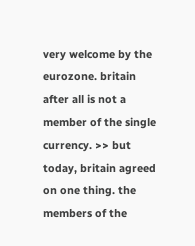very welcome by the eurozone. britain after all is not a member of the single currency. >> but today, britain agreed on one thing. the members of the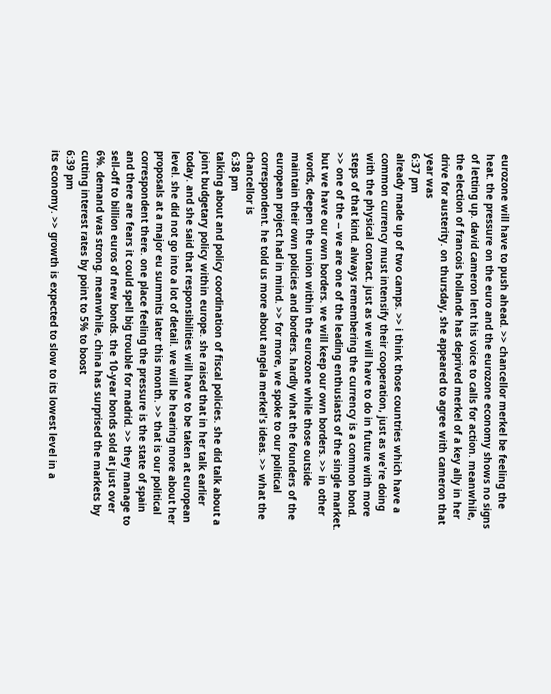eurozone will have to push ahead. >> chancellor merkel be feeling the heat. the pressure on the euro and the eurozone economy shows no signs of letting up. david cameron lent his voice to calls for action. meanwhile, the election of francois hollande has deprived merkel of a key ally in her drive for austerity. on thursday, she appeared to agree with cameron that year was
6:37 pm
already made up of two camps. >> i think those countries which have a common currency must intensify their cooperation, just as we're doing with the physical contact. just as we will have to do in future with more steps of that kind. always remembering the currency is a common bond. >> one of the -- we are one of the leading enthusiasts of the single market. but we have our own borders. we will keep our own borders. >> in other words, deepen the union within the eurozone while those outside maintain their own policies and borders. hardly what the founders of the european project had in mind. >> for more, we spoke to our political correspondent. he told us more about angela merkel's ideas. >> what the chancellor is
6:38 pm
talking about and policy coordination of fiscal policies. she did talk about a joint budgetary policy within europe. she raised that in her talk earlier today. and she said that responsibilities will have to be taken at european level. she did not go into a lot of detail. we will be hearing more about her proposals at a major eu summits later this month. >> that is our political correspondent there. one place feeling the pressure is the state of spain and there are fears it could spell big trouble for madrid. >> they manage to sell-off to billion euros of new bonds. the 10-year bonds sold at just over 6%. demand was strong. meanwhile, china has surprised the markets by cutting interest rates by point to 5% to boost
6:39 pm
its economy. >> growth is expected to slow to its lowest level in a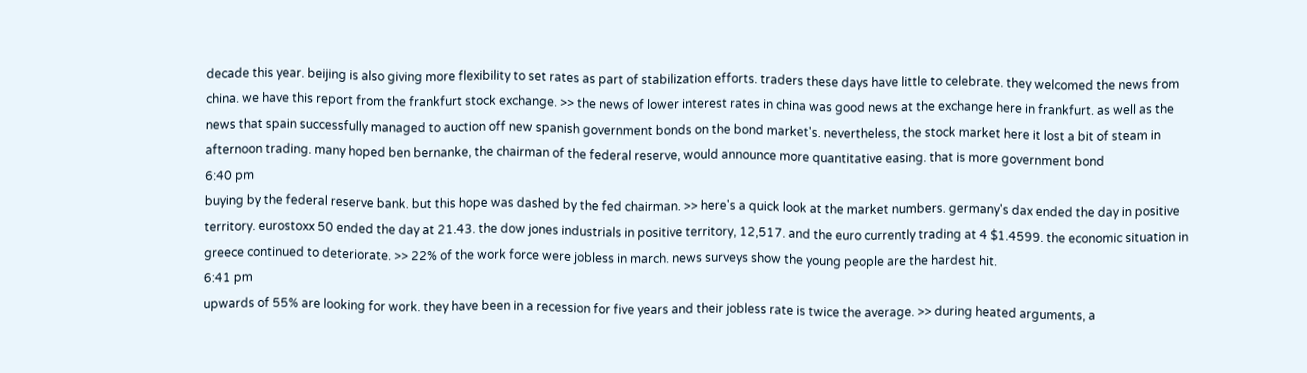decade this year. beijing is also giving more flexibility to set rates as part of stabilization efforts. traders these days have little to celebrate. they welcomed the news from china. we have this report from the frankfurt stock exchange. >> the news of lower interest rates in china was good news at the exchange here in frankfurt. as well as the news that spain successfully managed to auction off new spanish government bonds on the bond market's. nevertheless, the stock market here it lost a bit of steam in afternoon trading. many hoped ben bernanke, the chairman of the federal reserve, would announce more quantitative easing. that is more government bond
6:40 pm
buying by the federal reserve bank. but this hope was dashed by the fed chairman. >> here's a quick look at the market numbers. germany's dax ended the day in positive territory. eurostoxx 50 ended the day at 21.43. the dow jones industrials in positive territory, 12,517. and the euro currently trading at 4 $1.4599. the economic situation in greece continued to deteriorate. >> 22% of the work force were jobless in march. news surveys show the young people are the hardest hit.
6:41 pm
upwards of 55% are looking for work. they have been in a recession for five years and their jobless rate is twice the average. >> during heated arguments, a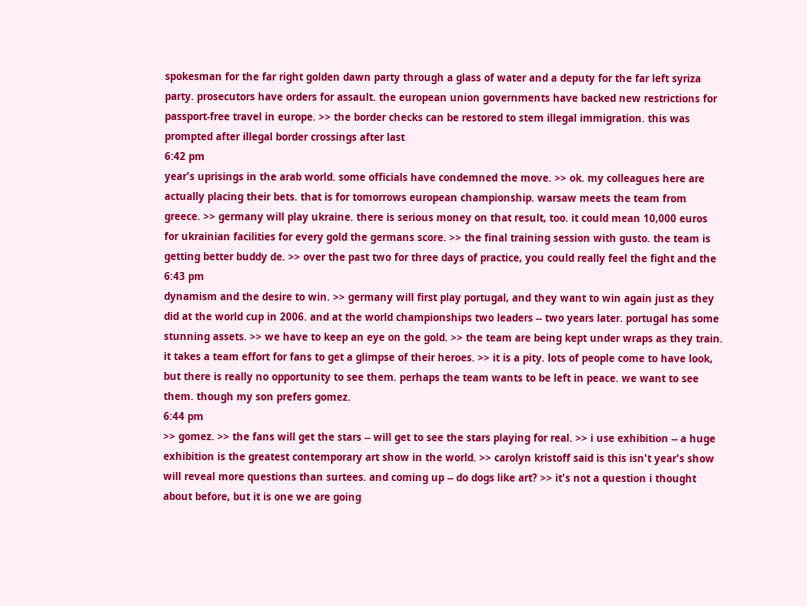spokesman for the far right golden dawn party through a glass of water and a deputy for the far left syriza party. prosecutors have orders for assault. the european union governments have backed new restrictions for passport-free travel in europe. >> the border checks can be restored to stem illegal immigration. this was prompted after illegal border crossings after last
6:42 pm
year's uprisings in the arab world. some officials have condemned the move. >> ok. my colleagues here are actually placing their bets. that is for tomorrows european championship. warsaw meets the team from greece. >> germany will play ukraine. there is serious money on that result, too. it could mean 10,000 euros for ukrainian facilities for every gold the germans score. >> the final training session with gusto. the team is getting better buddy de. >> over the past two for three days of practice, you could really feel the fight and the
6:43 pm
dynamism and the desire to win. >> germany will first play portugal, and they want to win again just as they did at the world cup in 2006. and at the world championships two leaders -- two years later. portugal has some stunning assets. >> we have to keep an eye on the gold. >> the team are being kept under wraps as they train. it takes a team effort for fans to get a glimpse of their heroes. >> it is a pity. lots of people come to have look, but there is really no opportunity to see them. perhaps the team wants to be left in peace. we want to see them. though my son prefers gomez.
6:44 pm
>> gomez. >> the fans will get the stars -- will get to see the stars playing for real. >> i use exhibition -- a huge exhibition is the greatest contemporary art show in the world. >> carolyn kristoff said is this isn't year's show will reveal more questions than surtees. and coming up -- do dogs like art? >> it's not a question i thought about before, but it is one we are going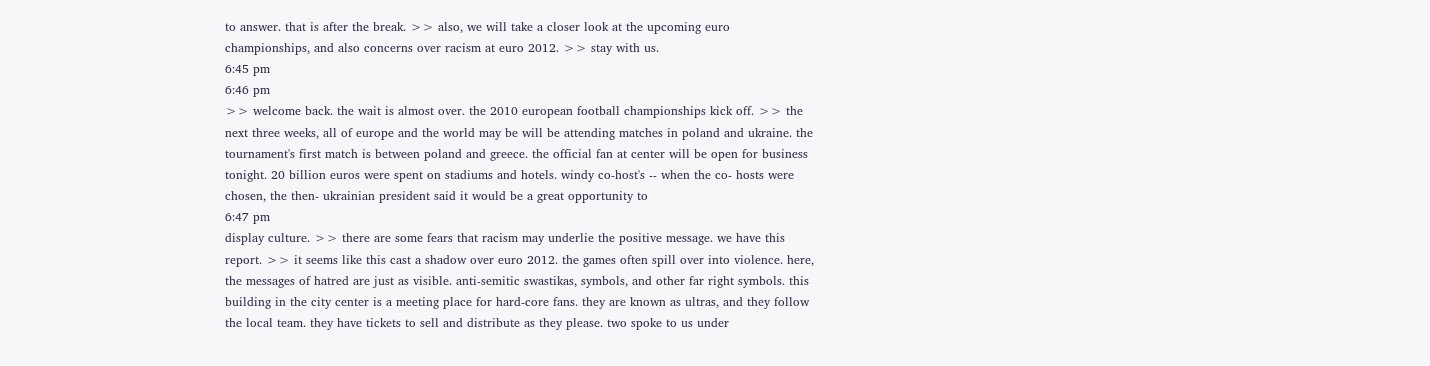to answer. that is after the break. >> also, we will take a closer look at the upcoming euro championships, and also concerns over racism at euro 2012. >> stay with us.
6:45 pm
6:46 pm
>> welcome back. the wait is almost over. the 2010 european football championships kick off. >> the next three weeks, all of europe and the world may be will be attending matches in poland and ukraine. the tournament's first match is between poland and greece. the official fan at center will be open for business tonight. 20 billion euros were spent on stadiums and hotels. windy co-host's -- when the co- hosts were chosen, the then- ukrainian president said it would be a great opportunity to
6:47 pm
display culture. >> there are some fears that racism may underlie the positive message. we have this report. >> it seems like this cast a shadow over euro 2012. the games often spill over into violence. here, the messages of hatred are just as visible. anti-semitic swastikas, symbols, and other far right symbols. this building in the city center is a meeting place for hard-core fans. they are known as ultras, and they follow the local team. they have tickets to sell and distribute as they please. two spoke to us under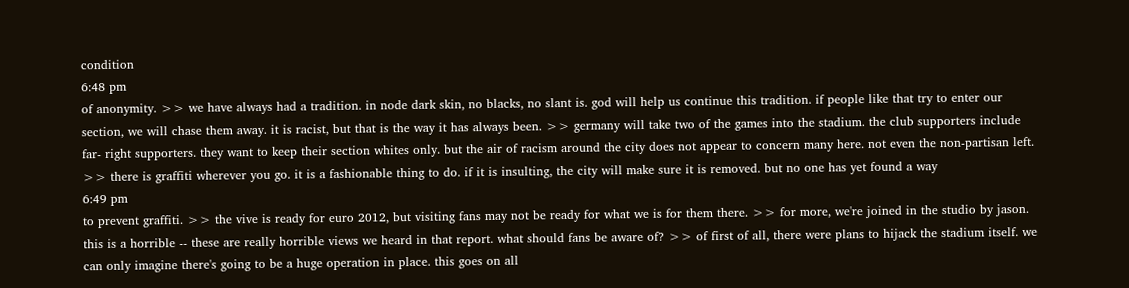condition
6:48 pm
of anonymity. >> we have always had a tradition. in node dark skin, no blacks, no slant is. god will help us continue this tradition. if people like that try to enter our section, we will chase them away. it is racist, but that is the way it has always been. >> germany will take two of the games into the stadium. the club supporters include far- right supporters. they want to keep their section whites only. but the air of racism around the city does not appear to concern many here. not even the non-partisan left. >> there is graffiti wherever you go. it is a fashionable thing to do. if it is insulting, the city will make sure it is removed. but no one has yet found a way
6:49 pm
to prevent graffiti. >> the vive is ready for euro 2012, but visiting fans may not be ready for what we is for them there. >> for more, we're joined in the studio by jason. this is a horrible -- these are really horrible views we heard in that report. what should fans be aware of? >> of first of all, there were plans to hijack the stadium itself. we can only imagine there's going to be a huge operation in place. this goes on all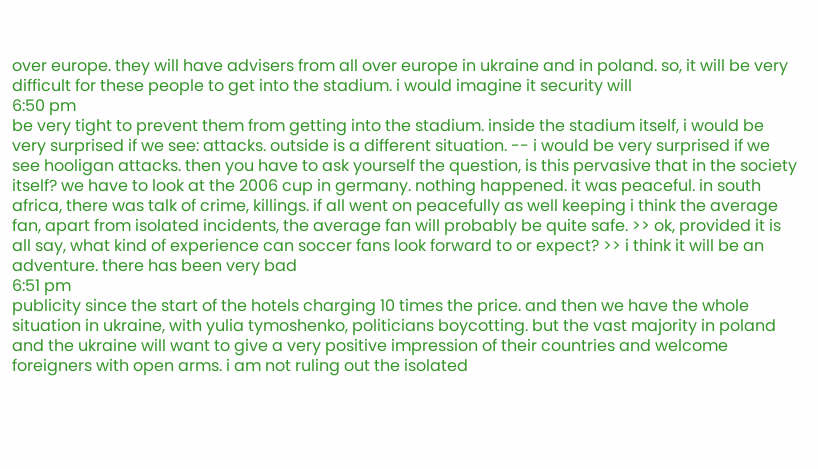over europe. they will have advisers from all over europe in ukraine and in poland. so, it will be very difficult for these people to get into the stadium. i would imagine it security will
6:50 pm
be very tight to prevent them from getting into the stadium. inside the stadium itself, i would be very surprised if we see: attacks. outside is a different situation. -- i would be very surprised if we see hooligan attacks. then you have to ask yourself the question, is this pervasive that in the society itself? we have to look at the 2006 cup in germany. nothing happened. it was peaceful. in south africa, there was talk of crime, killings. if all went on peacefully as well keeping i think the average fan, apart from isolated incidents, the average fan will probably be quite safe. >> ok, provided it is all say, what kind of experience can soccer fans look forward to or expect? >> i think it will be an adventure. there has been very bad
6:51 pm
publicity since the start of the hotels charging 10 times the price. and then we have the whole situation in ukraine, with yulia tymoshenko, politicians boycotting. but the vast majority in poland and the ukraine will want to give a very positive impression of their countries and welcome foreigners with open arms. i am not ruling out the isolated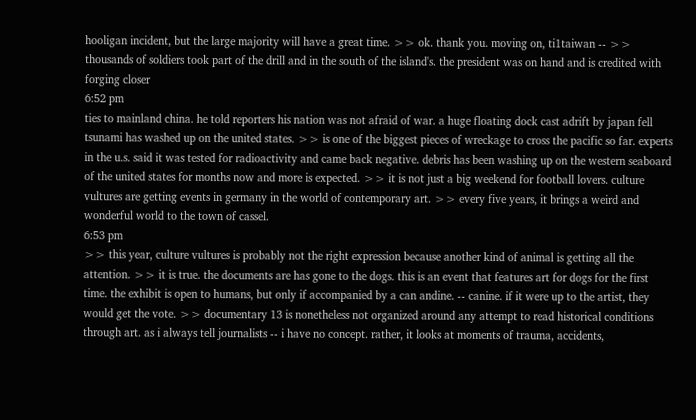hooligan incident, but the large majority will have a great time. >> ok. thank you. moving on, ti1taiwan -- >> thousands of soldiers took part of the drill and in the south of the island's. the president was on hand and is credited with forging closer
6:52 pm
ties to mainland china. he told reporters his nation was not afraid of war. a huge floating dock cast adrift by japan fell tsunami has washed up on the united states. >> is one of the biggest pieces of wreckage to cross the pacific so far. experts in the u.s. said it was tested for radioactivity and came back negative. debris has been washing up on the western seaboard of the united states for months now and more is expected. >> it is not just a big weekend for football lovers. culture vultures are getting events in germany in the world of contemporary art. >> every five years, it brings a weird and wonderful world to the town of cassel.
6:53 pm
>> this year, culture vultures is probably not the right expression because another kind of animal is getting all the attention. >> it is true. the documents are has gone to the dogs. this is an event that features art for dogs for the first time. the exhibit is open to humans, but only if accompanied by a can andine. -- canine. if it were up to the artist, they would get the vote. >> documentary 13 is nonetheless not organized around any attempt to read historical conditions through art. as i always tell journalists -- i have no concept. rather, it looks at moments of trauma, accidents,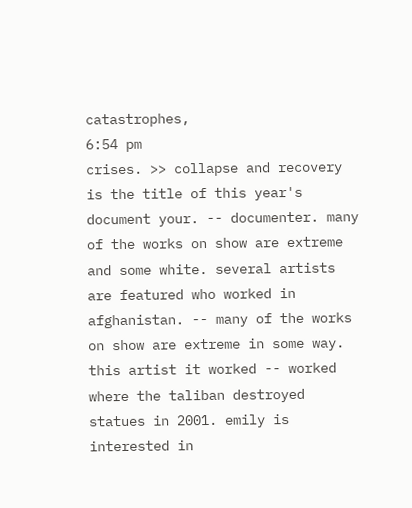catastrophes,
6:54 pm
crises. >> collapse and recovery is the title of this year's document your. -- documenter. many of the works on show are extreme and some white. several artists are featured who worked in afghanistan. -- many of the works on show are extreme in some way. this artist it worked -- worked where the taliban destroyed statues in 2001. emily is interested in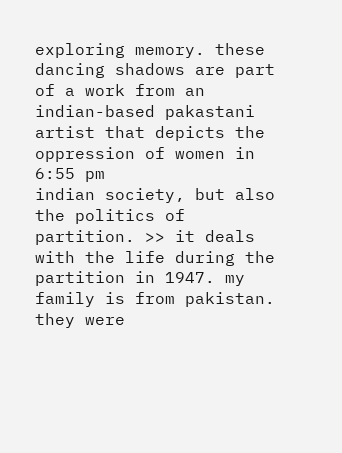exploring memory. these dancing shadows are part of a work from an indian-based pakastani artist that depicts the oppression of women in
6:55 pm
indian society, but also the politics of partition. >> it deals with the life during the partition in 1947. my family is from pakistan. they were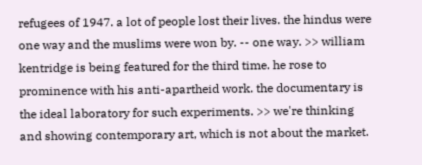refugees of 1947. a lot of people lost their lives. the hindus were one way and the muslims were won by. -- one way. >> william kentridge is being featured for the third time. he rose to prominence with his anti-apartheid work. the documentary is the ideal laboratory for such experiments. >> we're thinking and showing contemporary art, which is not about the market.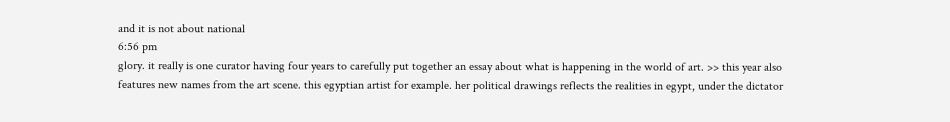and it is not about national
6:56 pm
glory. it really is one curator having four years to carefully put together an essay about what is happening in the world of art. >> this year also features new names from the art scene. this egyptian artist for example. her political drawings reflects the realities in egypt, under the dictator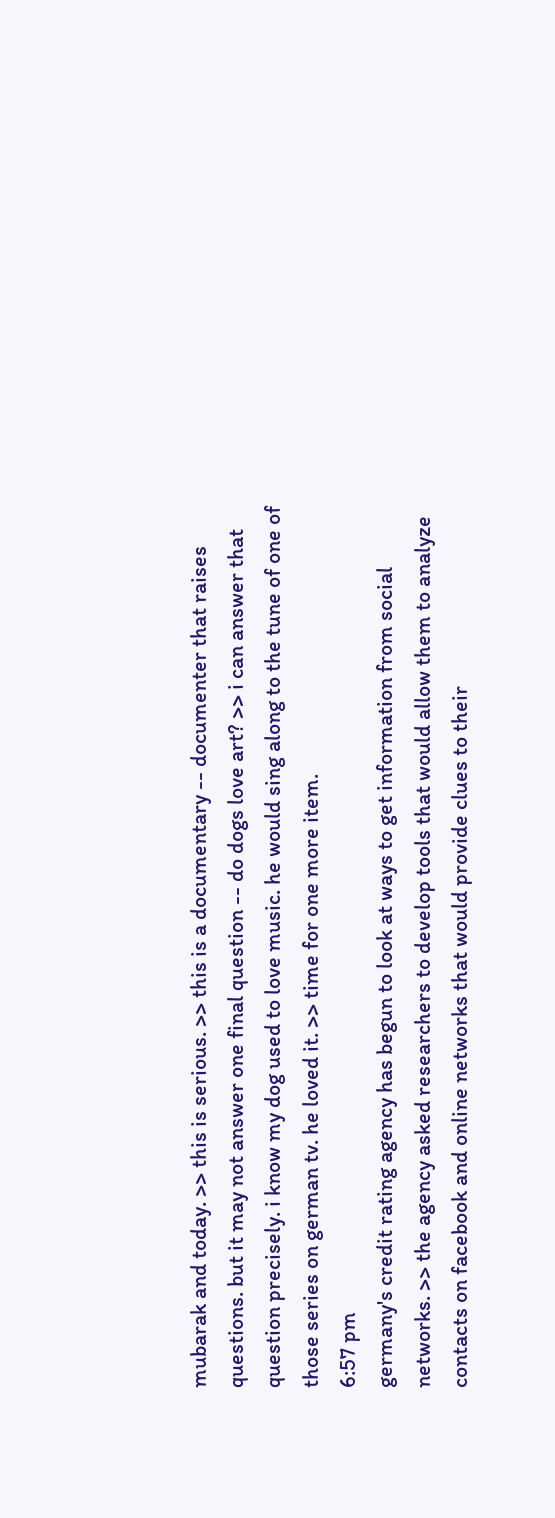mubarak and today. >> this is serious. >> this is a documentary -- documenter that raises questions. but it may not answer one final question -- do dogs love art? >> i can answer that question precisely. i know my dog used to love music. he would sing along to the tune of one of those series on german tv. he loved it. >> time for one more item.
6:57 pm
germany's credit rating agency has begun to look at ways to get information from social networks. >> the agency asked researchers to develop tools that would allow them to analyze contacts on facebook and online networks that would provide clues to their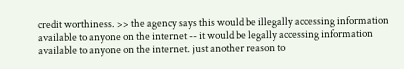credit worthiness. >> the agency says this would be illegally accessing information available to anyone on the internet -- it would be legally accessing information available to anyone on the internet. just another reason to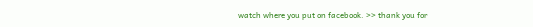watch where you put on facebook. >> thank you for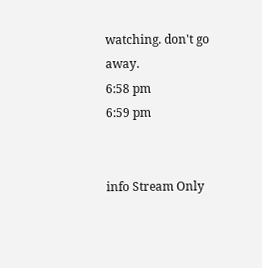watching. don't go away.
6:58 pm
6:59 pm


info Stream Only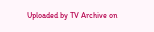Uploaded by TV Archive on